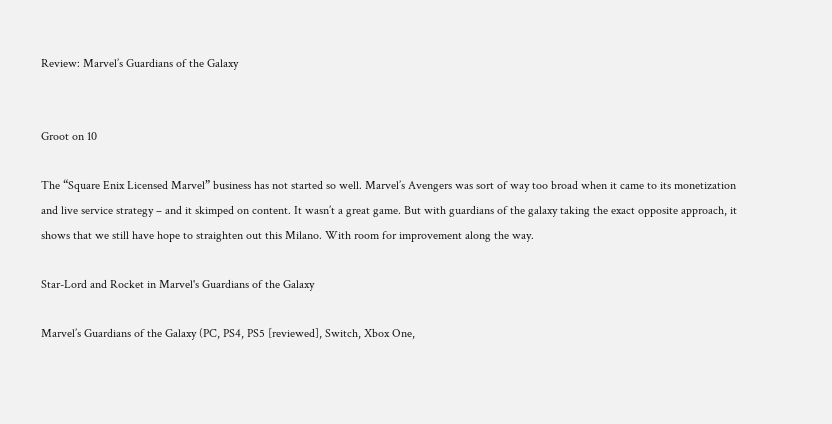Review: Marvel’s Guardians of the Galaxy


Groot on 10

The “Square Enix Licensed Marvel” business has not started so well. Marvel’s Avengers was sort of way too broad when it came to its monetization and live service strategy – and it skimped on content. It wasn’t a great game. But with guardians of the galaxy taking the exact opposite approach, it shows that we still have hope to straighten out this Milano. With room for improvement along the way.

Star-Lord and Rocket in Marvel's Guardians of the Galaxy

Marvel’s Guardians of the Galaxy (PC, PS4, PS5 [reviewed], Switch, Xbox One,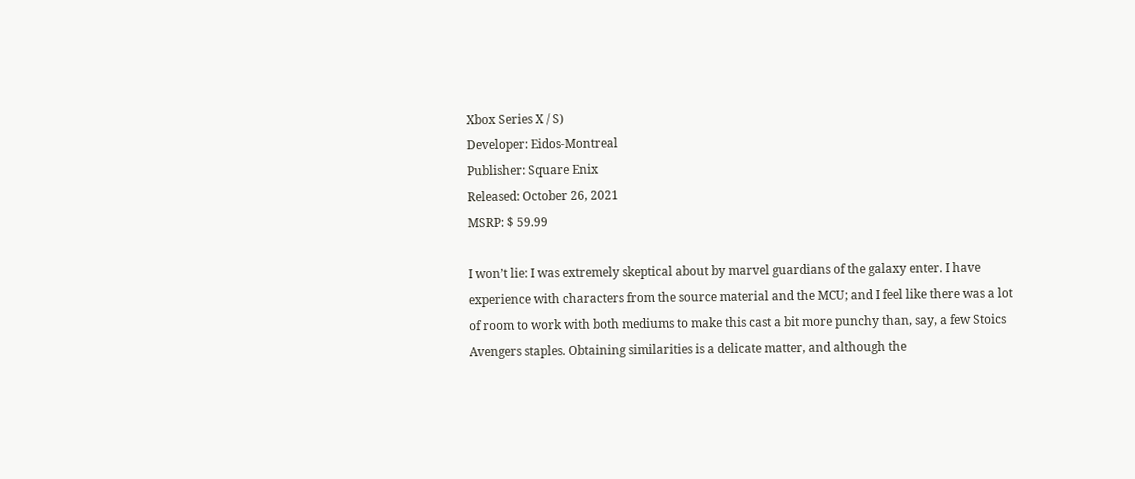Xbox Series X / S)
Developer: Eidos-Montreal
Publisher: Square Enix
Released: October 26, 2021
MSRP: $ 59.99

I won’t lie: I was extremely skeptical about by marvel guardians of the galaxy enter. I have experience with characters from the source material and the MCU; and I feel like there was a lot of room to work with both mediums to make this cast a bit more punchy than, say, a few Stoics Avengers staples. Obtaining similarities is a delicate matter, and although the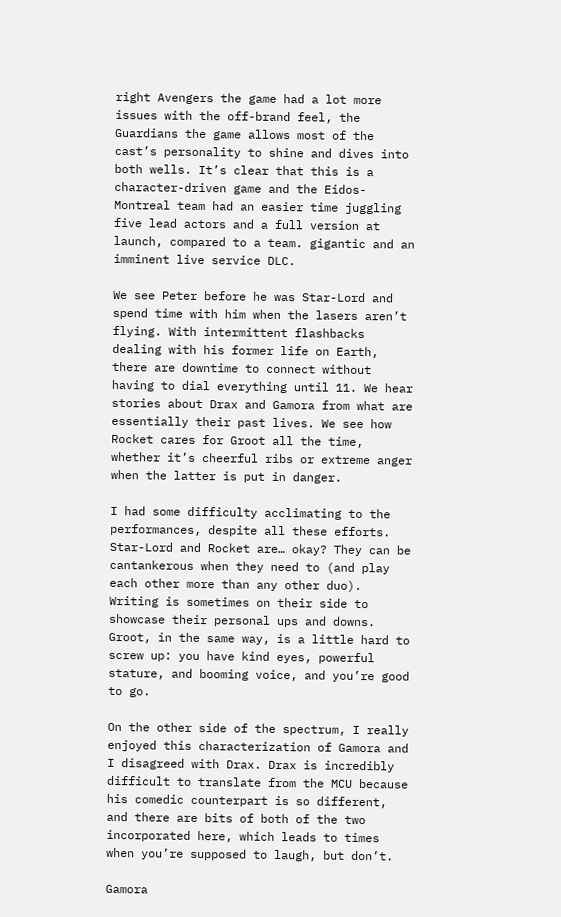right Avengers the game had a lot more issues with the off-brand feel, the Guardians the game allows most of the cast’s personality to shine and dives into both wells. It’s clear that this is a character-driven game and the Eidos-Montreal team had an easier time juggling five lead actors and a full version at launch, compared to a team. gigantic and an imminent live service DLC.

We see Peter before he was Star-Lord and spend time with him when the lasers aren’t flying. With intermittent flashbacks dealing with his former life on Earth, there are downtime to connect without having to dial everything until 11. We hear stories about Drax and Gamora from what are essentially their past lives. We see how Rocket cares for Groot all the time, whether it’s cheerful ribs or extreme anger when the latter is put in danger.

I had some difficulty acclimating to the performances, despite all these efforts. Star-Lord and Rocket are… okay? They can be cantankerous when they need to (and play each other more than any other duo). Writing is sometimes on their side to showcase their personal ups and downs. Groot, in the same way, is a little hard to screw up: you have kind eyes, powerful stature, and booming voice, and you’re good to go.

On the other side of the spectrum, I really enjoyed this characterization of Gamora and I disagreed with Drax. Drax is incredibly difficult to translate from the MCU because his comedic counterpart is so different, and there are bits of both of the two incorporated here, which leads to times when you’re supposed to laugh, but don’t.

Gamora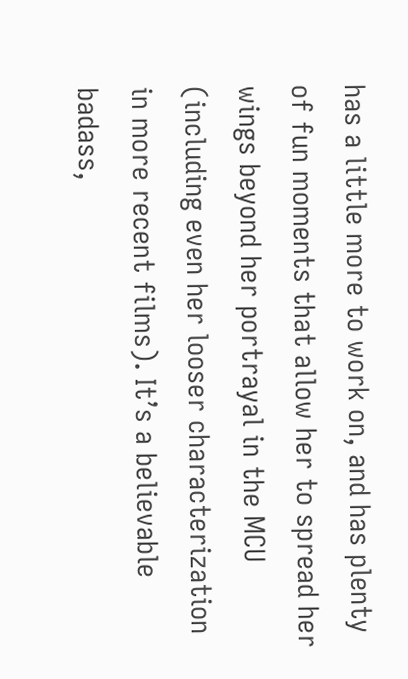has a little more to work on, and has plenty of fun moments that allow her to spread her wings beyond her portrayal in the MCU (including even her looser characterization in more recent films). It’s a believable badass,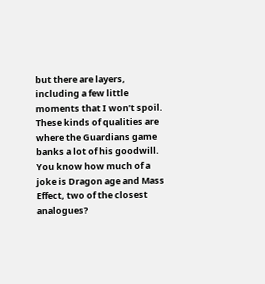but there are layers, including a few little moments that I won’t spoil. These kinds of qualities are where the Guardians game banks a lot of his goodwill. You know how much of a joke is Dragon age and Mass Effect, two of the closest analogues?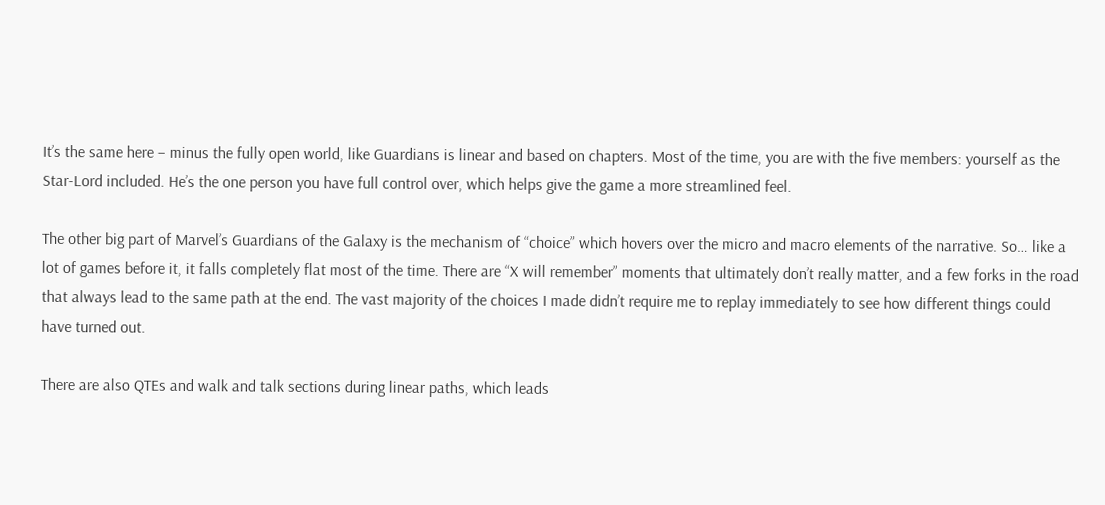It’s the same here – minus the fully open world, like Guardians is linear and based on chapters. Most of the time, you are with the five members: yourself as the Star-Lord included. He’s the one person you have full control over, which helps give the game a more streamlined feel.

The other big part of Marvel’s Guardians of the Galaxy is the mechanism of “choice” which hovers over the micro and macro elements of the narrative. So… like a lot of games before it, it falls completely flat most of the time. There are “X will remember” moments that ultimately don’t really matter, and a few forks in the road that always lead to the same path at the end. The vast majority of the choices I made didn’t require me to replay immediately to see how different things could have turned out.

There are also QTEs and walk and talk sections during linear paths, which leads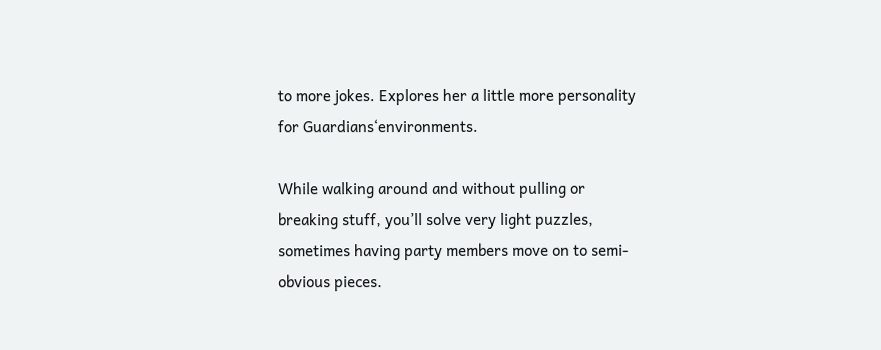to more jokes. Explores her a little more personality for Guardians‘environments.

While walking around and without pulling or breaking stuff, you’ll solve very light puzzles, sometimes having party members move on to semi-obvious pieces.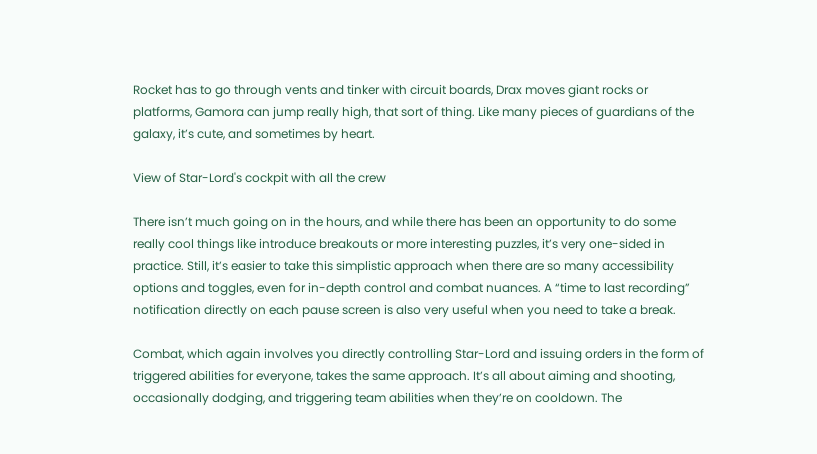Rocket has to go through vents and tinker with circuit boards, Drax moves giant rocks or platforms, Gamora can jump really high, that sort of thing. Like many pieces of guardians of the galaxy, it’s cute, and sometimes by heart.

View of Star-Lord's cockpit with all the crew

There isn’t much going on in the hours, and while there has been an opportunity to do some really cool things like introduce breakouts or more interesting puzzles, it’s very one-sided in practice. Still, it’s easier to take this simplistic approach when there are so many accessibility options and toggles, even for in-depth control and combat nuances. A “time to last recording” notification directly on each pause screen is also very useful when you need to take a break.

Combat, which again involves you directly controlling Star-Lord and issuing orders in the form of triggered abilities for everyone, takes the same approach. It’s all about aiming and shooting, occasionally dodging, and triggering team abilities when they’re on cooldown. The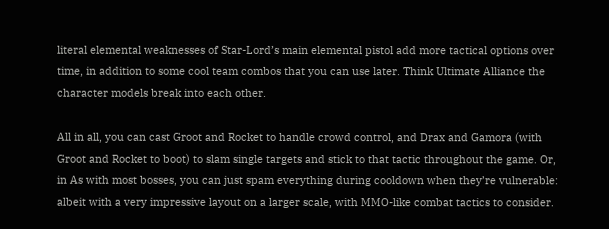literal elemental weaknesses of Star-Lord’s main elemental pistol add more tactical options over time, in addition to some cool team combos that you can use later. Think Ultimate Alliance the character models break into each other.

All in all, you can cast Groot and Rocket to handle crowd control, and Drax and Gamora (with Groot and Rocket to boot) to slam single targets and stick to that tactic throughout the game. Or, in As with most bosses, you can just spam everything during cooldown when they’re vulnerable: albeit with a very impressive layout on a larger scale, with MMO-like combat tactics to consider.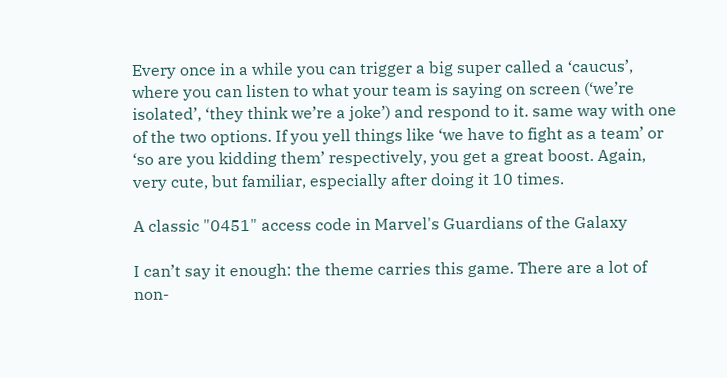Every once in a while you can trigger a big super called a ‘caucus’, where you can listen to what your team is saying on screen (‘we’re isolated’, ‘they think we’re a joke’) and respond to it. same way with one of the two options. If you yell things like ‘we have to fight as a team’ or ‘so are you kidding them’ respectively, you get a great boost. Again, very cute, but familiar, especially after doing it 10 times.

A classic "0451" access code in Marvel's Guardians of the Galaxy

I can’t say it enough: the theme carries this game. There are a lot of non-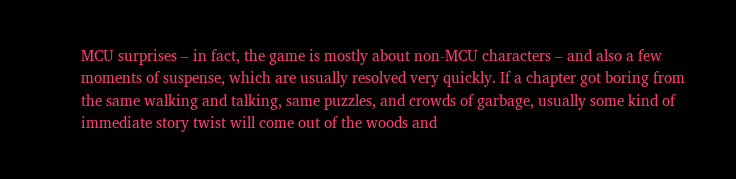MCU surprises – in fact, the game is mostly about non-MCU characters – and also a few moments of suspense, which are usually resolved very quickly. If a chapter got boring from the same walking and talking, same puzzles, and crowds of garbage, usually some kind of immediate story twist will come out of the woods and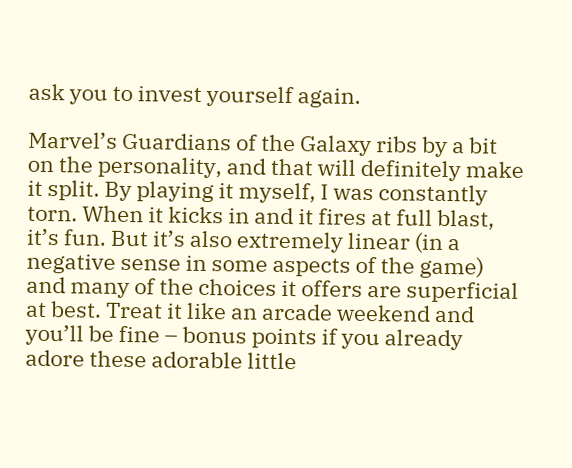ask you to invest yourself again.

Marvel’s Guardians of the Galaxy ribs by a bit on the personality, and that will definitely make it split. By playing it myself, I was constantly torn. When it kicks in and it fires at full blast, it’s fun. But it’s also extremely linear (in a negative sense in some aspects of the game) and many of the choices it offers are superficial at best. Treat it like an arcade weekend and you’ll be fine – bonus points if you already adore these adorable little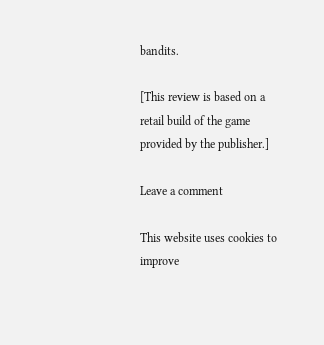bandits.

[This review is based on a retail build of the game provided by the publisher.]

Leave a comment

This website uses cookies to improve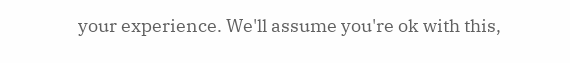your experience. We'll assume you're ok with this,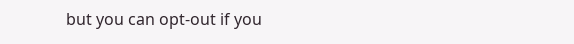but you can opt-out if you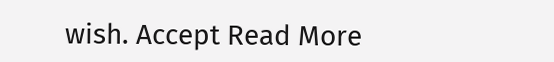wish. Accept Read More